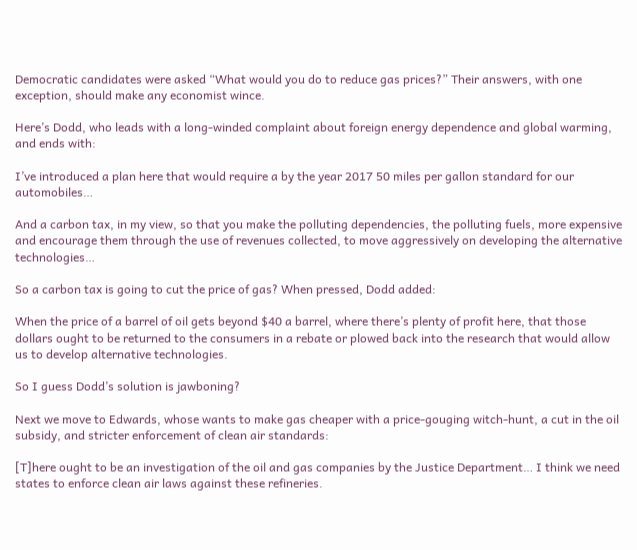Democratic candidates were asked “What would you do to reduce gas prices?” Their answers, with one exception, should make any economist wince.

Here’s Dodd, who leads with a long-winded complaint about foreign energy dependence and global warming, and ends with:

I’ve introduced a plan here that would require a by the year 2017 50 miles per gallon standard for our automobiles…

And a carbon tax, in my view, so that you make the polluting dependencies, the polluting fuels, more expensive and encourage them through the use of revenues collected, to move aggressively on developing the alternative technologies…

So a carbon tax is going to cut the price of gas? When pressed, Dodd added:

When the price of a barrel of oil gets beyond $40 a barrel, where there’s plenty of profit here, that those dollars ought to be returned to the consumers in a rebate or plowed back into the research that would allow us to develop alternative technologies.

So I guess Dodd’s solution is jawboning?

Next we move to Edwards, whose wants to make gas cheaper with a price-gouging witch-hunt, a cut in the oil subsidy, and stricter enforcement of clean air standards:

[T]here ought to be an investigation of the oil and gas companies by the Justice Department… I think we need states to enforce clean air laws against these refineries.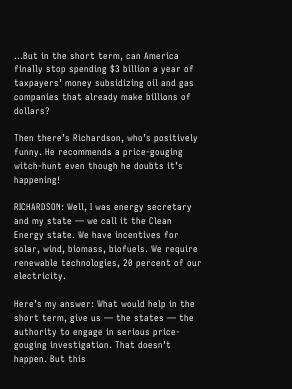…But in the short term, can America finally stop spending $3 billion a year of taxpayers’ money subsidizing oil and gas companies that already make billions of dollars?

Then there’s Richardson, who’s positively funny. He recommends a price-gouging witch-hunt even though he doubts it’s happening!

RICHARDSON: Well, I was energy secretary and my state — we call it the Clean Energy state. We have incentives for solar, wind, biomass, biofuels. We require renewable technologies, 20 percent of our electricity.

Here’s my answer: What would help in the short term, give us — the states — the authority to engage in serious price-gouging investigation. That doesn’t happen. But this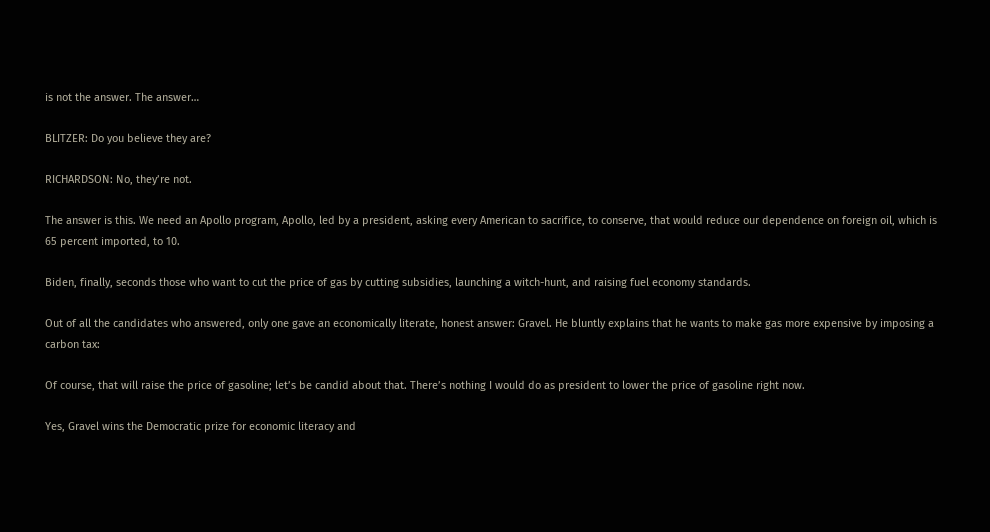is not the answer. The answer…

BLITZER: Do you believe they are?

RICHARDSON: No, they’re not.

The answer is this. We need an Apollo program, Apollo, led by a president, asking every American to sacrifice, to conserve, that would reduce our dependence on foreign oil, which is 65 percent imported, to 10.

Biden, finally, seconds those who want to cut the price of gas by cutting subsidies, launching a witch-hunt, and raising fuel economy standards.

Out of all the candidates who answered, only one gave an economically literate, honest answer: Gravel. He bluntly explains that he wants to make gas more expensive by imposing a carbon tax:

Of course, that will raise the price of gasoline; let’s be candid about that. There’s nothing I would do as president to lower the price of gasoline right now.

Yes, Gravel wins the Democratic prize for economic literacy and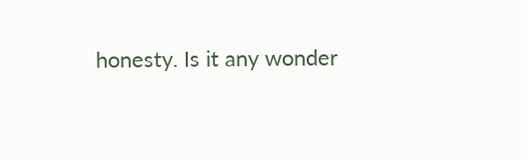honesty. Is it any wonder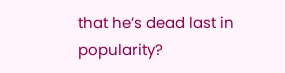that he’s dead last in popularity?